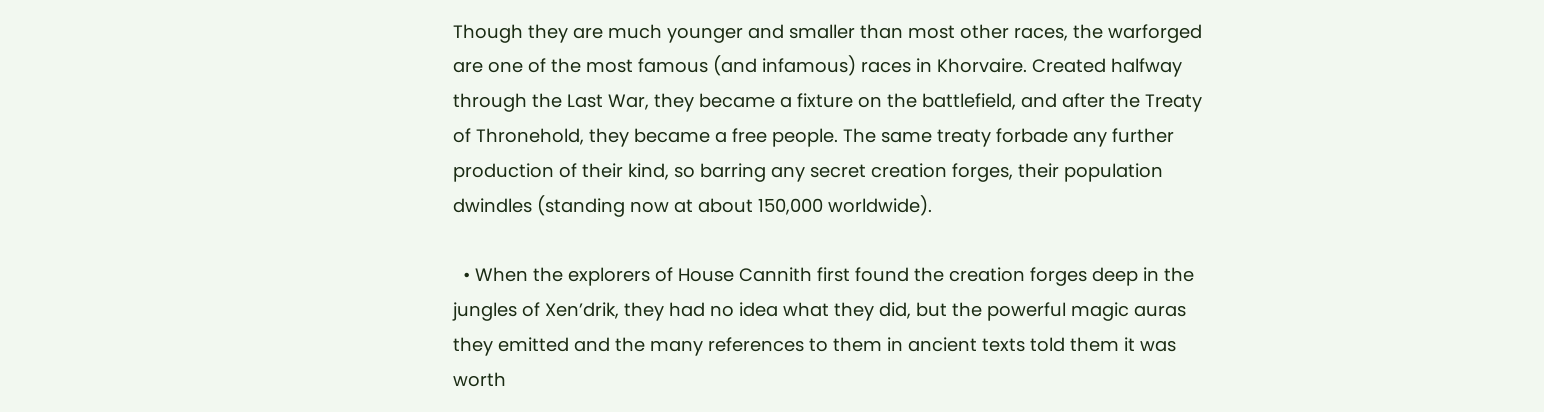Though they are much younger and smaller than most other races, the warforged are one of the most famous (and infamous) races in Khorvaire. Created halfway through the Last War, they became a fixture on the battlefield, and after the Treaty of Thronehold, they became a free people. The same treaty forbade any further production of their kind, so barring any secret creation forges, their population dwindles (standing now at about 150,000 worldwide).

  • When the explorers of House Cannith first found the creation forges deep in the jungles of Xen’drik, they had no idea what they did, but the powerful magic auras they emitted and the many references to them in ancient texts told them it was worth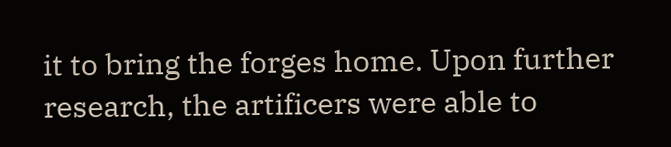it to bring the forges home. Upon further research, the artificers were able to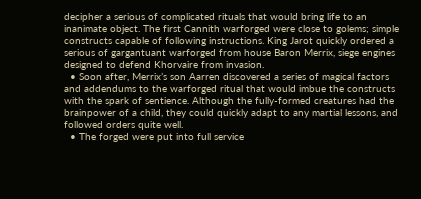decipher a serious of complicated rituals that would bring life to an inanimate object. The first Cannith warforged were close to golems; simple constructs capable of following instructions. King Jarot quickly ordered a serious of gargantuant warforged from house Baron Merrix, siege engines designed to defend Khorvaire from invasion.
  • Soon after, Merrix’s son Aarren discovered a series of magical factors and addendums to the warforged ritual that would imbue the constructs with the spark of sentience. Although the fully-formed creatures had the brainpower of a child, they could quickly adapt to any martial lessons, and followed orders quite well.
  • The forged were put into full service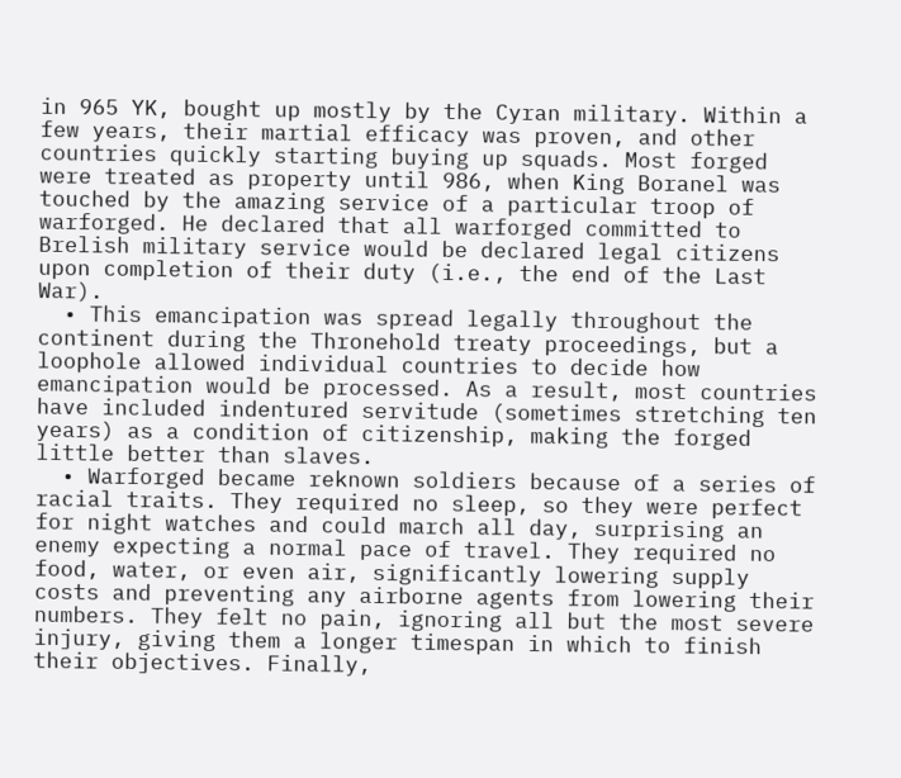in 965 YK, bought up mostly by the Cyran military. Within a few years, their martial efficacy was proven, and other countries quickly starting buying up squads. Most forged were treated as property until 986, when King Boranel was touched by the amazing service of a particular troop of warforged. He declared that all warforged committed to Brelish military service would be declared legal citizens upon completion of their duty (i.e., the end of the Last War).
  • This emancipation was spread legally throughout the continent during the Thronehold treaty proceedings, but a loophole allowed individual countries to decide how emancipation would be processed. As a result, most countries have included indentured servitude (sometimes stretching ten years) as a condition of citizenship, making the forged little better than slaves.
  • Warforged became reknown soldiers because of a series of racial traits. They required no sleep, so they were perfect for night watches and could march all day, surprising an enemy expecting a normal pace of travel. They required no food, water, or even air, significantly lowering supply costs and preventing any airborne agents from lowering their numbers. They felt no pain, ignoring all but the most severe injury, giving them a longer timespan in which to finish their objectives. Finally,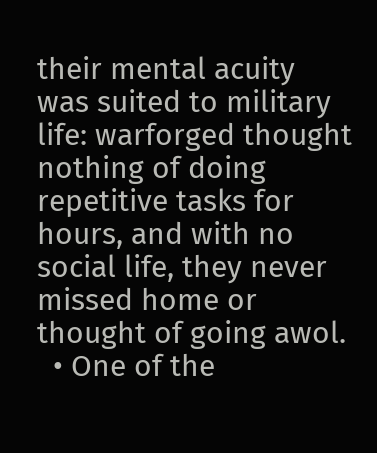their mental acuity was suited to military life: warforged thought nothing of doing repetitive tasks for hours, and with no social life, they never missed home or thought of going awol.
  • One of the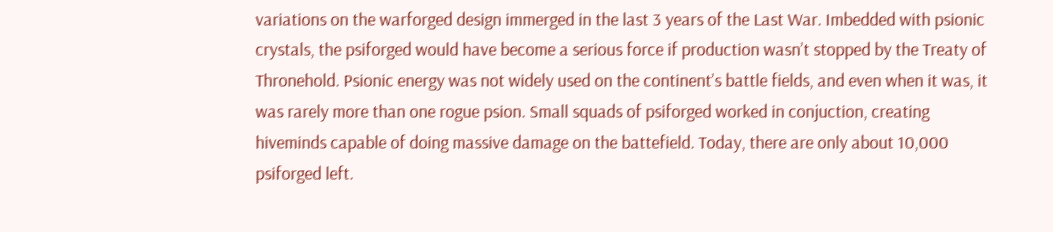variations on the warforged design immerged in the last 3 years of the Last War. Imbedded with psionic crystals, the psiforged would have become a serious force if production wasn’t stopped by the Treaty of Thronehold. Psionic energy was not widely used on the continent’s battle fields, and even when it was, it was rarely more than one rogue psion. Small squads of psiforged worked in conjuction, creating hiveminds capable of doing massive damage on the battefield. Today, there are only about 10,000 psiforged left.